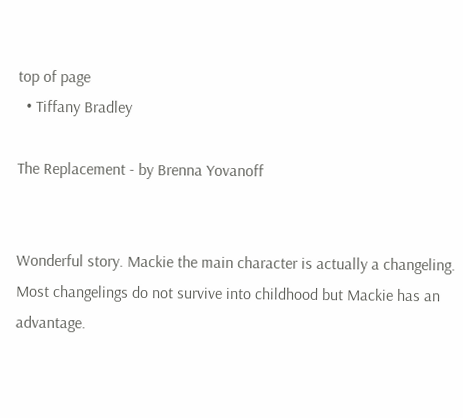top of page
  • Tiffany Bradley

The Replacement - by Brenna Yovanoff


Wonderful story. Mackie the main character is actually a changeling. Most changelings do not survive into childhood but Mackie has an advantage.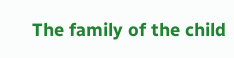The family of the child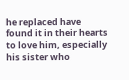he replaced have found it in their hearts to love him, especially his sister who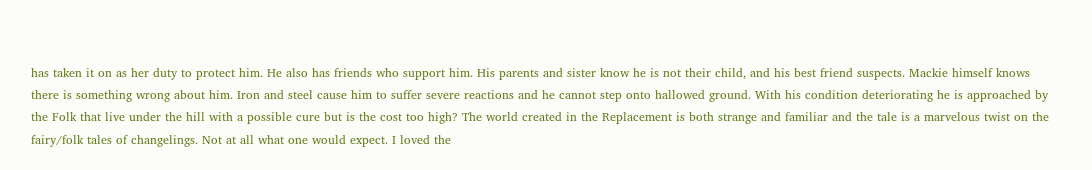has taken it on as her duty to protect him. He also has friends who support him. His parents and sister know he is not their child, and his best friend suspects. Mackie himself knows there is something wrong about him. Iron and steel cause him to suffer severe reactions and he cannot step onto hallowed ground. With his condition deteriorating he is approached by the Folk that live under the hill with a possible cure but is the cost too high? The world created in the Replacement is both strange and familiar and the tale is a marvelous twist on the fairy/folk tales of changelings. Not at all what one would expect. I loved the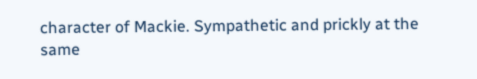character of Mackie. Sympathetic and prickly at the same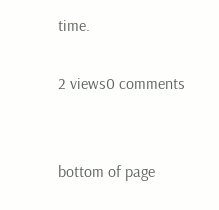time.

2 views0 comments


bottom of page